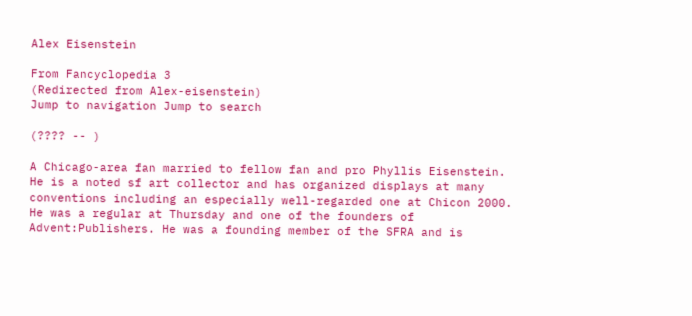Alex Eisenstein

From Fancyclopedia 3
(Redirected from Alex-eisenstein)
Jump to navigation Jump to search

(???? -- )

A Chicago-area fan married to fellow fan and pro Phyllis Eisenstein. He is a noted sf art collector and has organized displays at many conventions including an especially well-regarded one at Chicon 2000. He was a regular at Thursday and one of the founders of Advent:Publishers. He was a founding member of the SFRA and is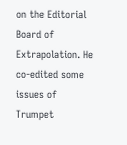on the Editorial Board of Extrapolation. He co-edited some issues of Trumpet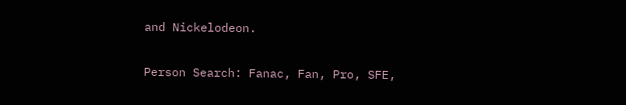and Nickelodeon.

Person Search: Fanac, Fan, Pro, SFE,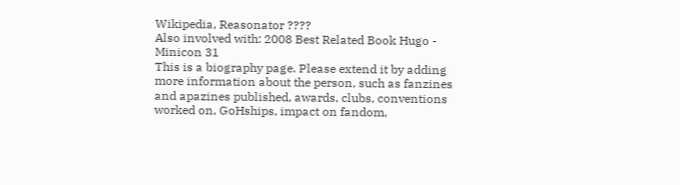Wikipedia, Reasonator ????
Also involved with: 2008 Best Related Book Hugo - Minicon 31
This is a biography page. Please extend it by adding more information about the person, such as fanzines and apazines published, awards, clubs, conventions worked on, GoHships, impact on fandom,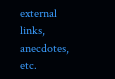external links, anecdotes, etc.